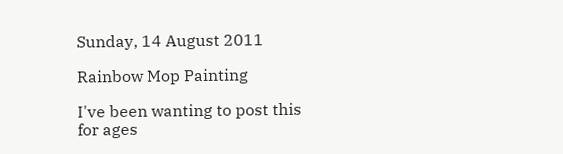Sunday, 14 August 2011

Rainbow Mop Painting

I've been wanting to post this for ages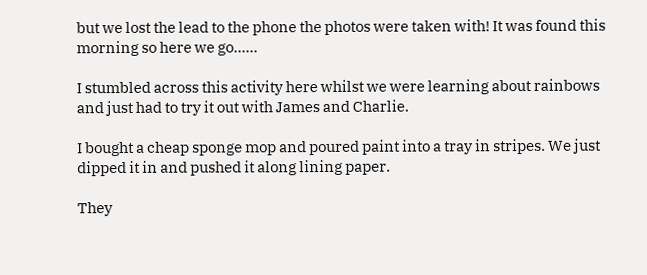but we lost the lead to the phone the photos were taken with! It was found this morning so here we go......

I stumbled across this activity here whilst we were learning about rainbows and just had to try it out with James and Charlie.

I bought a cheap sponge mop and poured paint into a tray in stripes. We just dipped it in and pushed it along lining paper.

They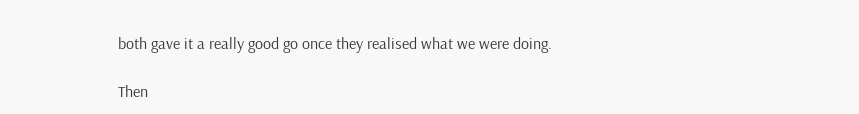both gave it a really good go once they realised what we were doing.

Then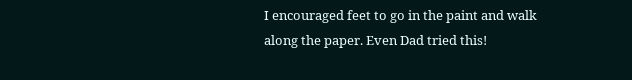I encouraged feet to go in the paint and walk along the paper. Even Dad tried this!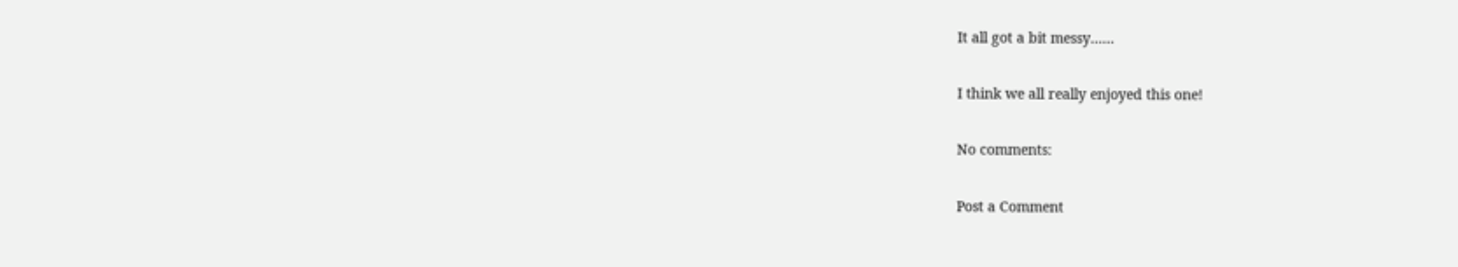It all got a bit messy......

I think we all really enjoyed this one!

No comments:

Post a Comment